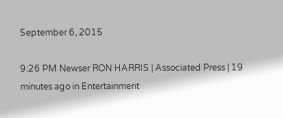September 6, 2015

9:26 PM Newser RON HARRIS | Associated Press | 19 minutes ago in Entertainment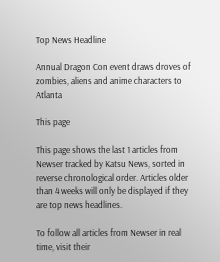Top News Headline

Annual Dragon Con event draws droves of zombies, aliens and anime characters to Atlanta

This page

This page shows the last 1 articles from Newser tracked by Katsu News, sorted in reverse chronological order. Articles older than 4 weeks will only be displayed if they are top news headlines.

To follow all articles from Newser in real time, visit their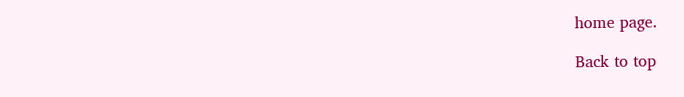home page.

Back to top